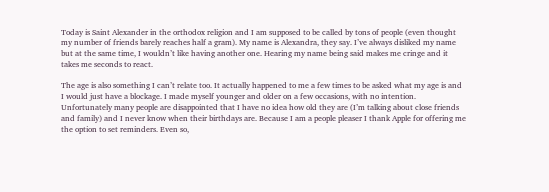Today is Saint Alexander in the orthodox religion and I am supposed to be called by tons of people (even thought my number of friends barely reaches half a gram). My name is Alexandra, they say. I’ve always disliked my name but at the same time, I wouldn’t like having another one. Hearing my name being said makes me cringe and it takes me seconds to react.

The age is also something I can’t relate too. It actually happened to me a few times to be asked what my age is and I would just have a blockage. I made myself younger and older on a few occasions, with no intention. Unfortunately many people are disappointed that I have no idea how old they are (I’m talking about close friends and family) and I never know when their birthdays are. Because I am a people pleaser I thank Apple for offering me the option to set reminders. Even so,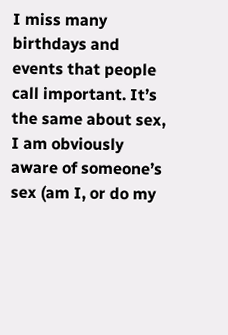I miss many birthdays and events that people call important. It’s the same about sex, I am obviously aware of someone’s sex (am I, or do my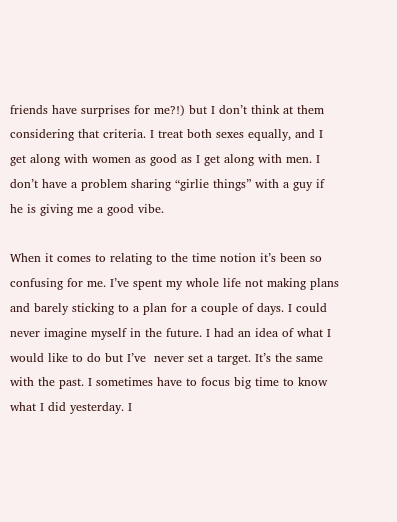friends have surprises for me?!) but I don’t think at them considering that criteria. I treat both sexes equally, and I get along with women as good as I get along with men. I don’t have a problem sharing “girlie things” with a guy if he is giving me a good vibe.

When it comes to relating to the time notion it’s been so confusing for me. I’ve spent my whole life not making plans and barely sticking to a plan for a couple of days. I could never imagine myself in the future. I had an idea of what I would like to do but I’ve  never set a target. It’s the same with the past. I sometimes have to focus big time to know what I did yesterday. I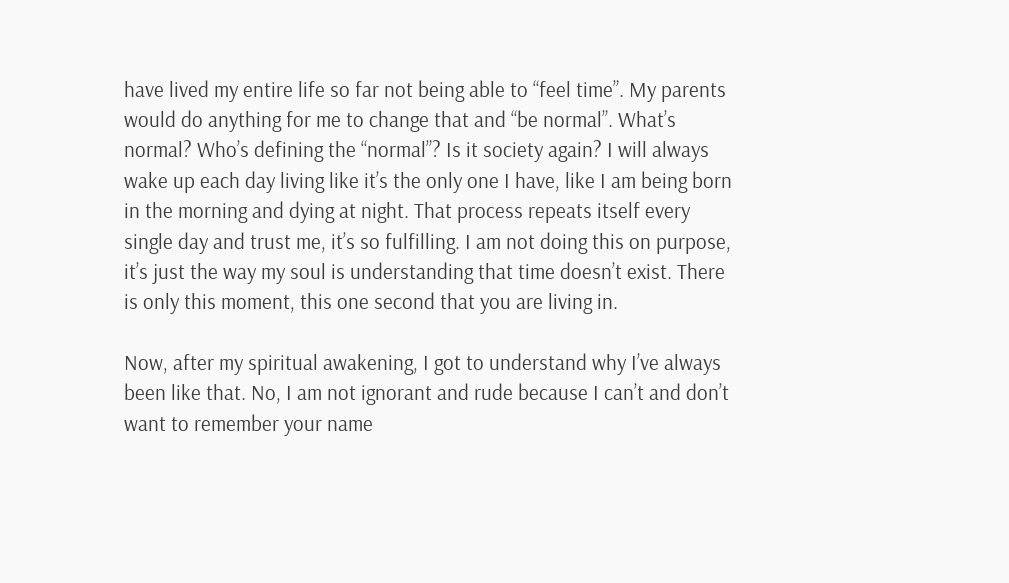have lived my entire life so far not being able to “feel time”. My parents would do anything for me to change that and “be normal”. What’s normal? Who’s defining the “normal”? Is it society again? I will always wake up each day living like it’s the only one I have, like I am being born in the morning and dying at night. That process repeats itself every single day and trust me, it’s so fulfilling. I am not doing this on purpose, it’s just the way my soul is understanding that time doesn’t exist. There is only this moment, this one second that you are living in.

Now, after my spiritual awakening, I got to understand why I’ve always been like that. No, I am not ignorant and rude because I can’t and don’t want to remember your name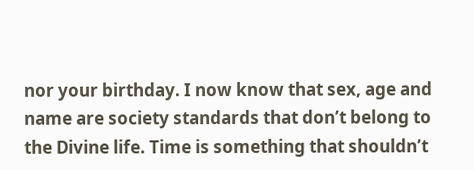nor your birthday. I now know that sex, age and name are society standards that don’t belong to the Divine life. Time is something that shouldn’t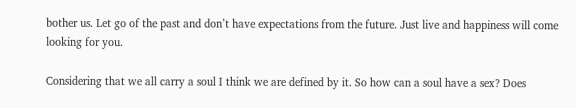bother us. Let go of the past and don’t have expectations from the future. Just live and happiness will come looking for you.

Considering that we all carry a soul I think we are defined by it. So how can a soul have a sex? Does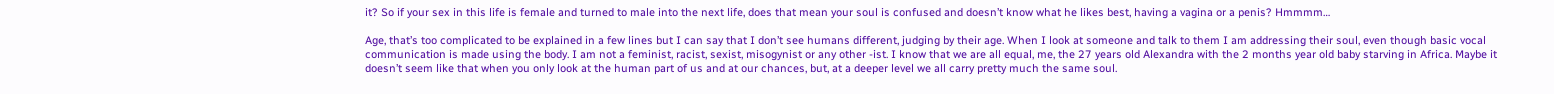it? So if your sex in this life is female and turned to male into the next life, does that mean your soul is confused and doesn’t know what he likes best, having a vagina or a penis? Hmmmm…

Age, that’s too complicated to be explained in a few lines but I can say that I don’t see humans different, judging by their age. When I look at someone and talk to them I am addressing their soul, even though basic vocal communication is made using the body. I am not a feminist, racist, sexist, misogynist or any other -ist. I know that we are all equal, me, the 27 years old Alexandra with the 2 months year old baby starving in Africa. Maybe it doesn’t seem like that when you only look at the human part of us and at our chances, but, at a deeper level we all carry pretty much the same soul.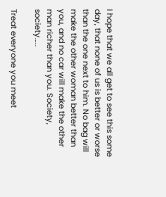I hope that we all get to see this some day, that none of us is better or worse than the one next to him. No bag will make the other woman better than you, and no car will make the other man richer than you. Society, society…..

Treat everyone you meet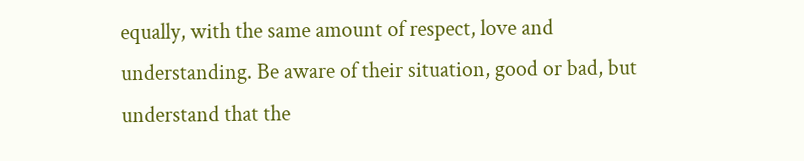equally, with the same amount of respect, love and understanding. Be aware of their situation, good or bad, but understand that the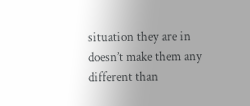situation they are in doesn’t make them any different than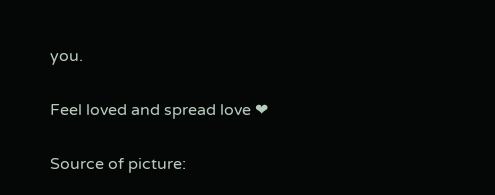you.

Feel loved and spread love ❤

Source of picture: